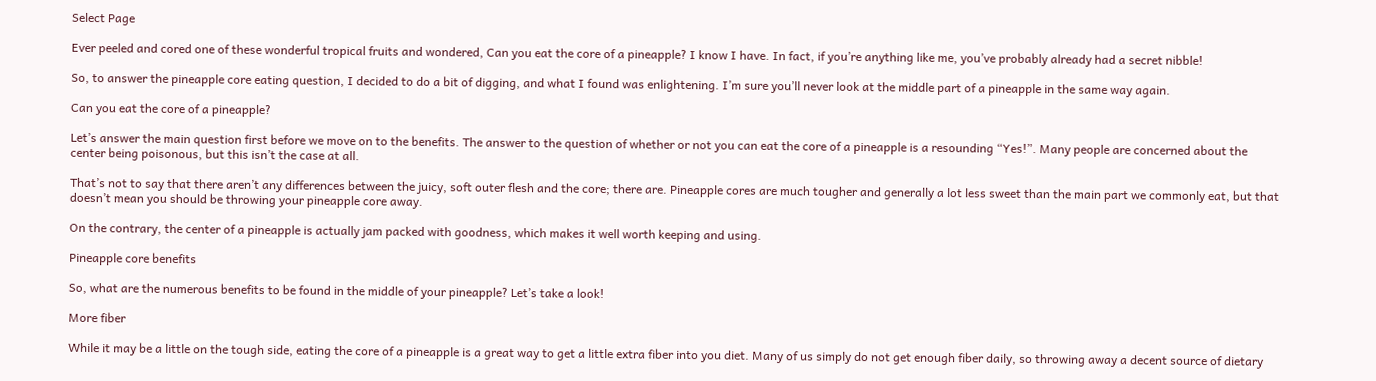Select Page

Ever peeled and cored one of these wonderful tropical fruits and wondered, Can you eat the core of a pineapple? I know I have. In fact, if you’re anything like me, you’ve probably already had a secret nibble!

So, to answer the pineapple core eating question, I decided to do a bit of digging, and what I found was enlightening. I’m sure you’ll never look at the middle part of a pineapple in the same way again.

Can you eat the core of a pineapple?

Let’s answer the main question first before we move on to the benefits. The answer to the question of whether or not you can eat the core of a pineapple is a resounding “Yes!”. Many people are concerned about the center being poisonous, but this isn’t the case at all.

That’s not to say that there aren’t any differences between the juicy, soft outer flesh and the core; there are. Pineapple cores are much tougher and generally a lot less sweet than the main part we commonly eat, but that doesn’t mean you should be throwing your pineapple core away.

On the contrary, the center of a pineapple is actually jam packed with goodness, which makes it well worth keeping and using.

Pineapple core benefits

So, what are the numerous benefits to be found in the middle of your pineapple? Let’s take a look!

More fiber

While it may be a little on the tough side, eating the core of a pineapple is a great way to get a little extra fiber into you diet. Many of us simply do not get enough fiber daily, so throwing away a decent source of dietary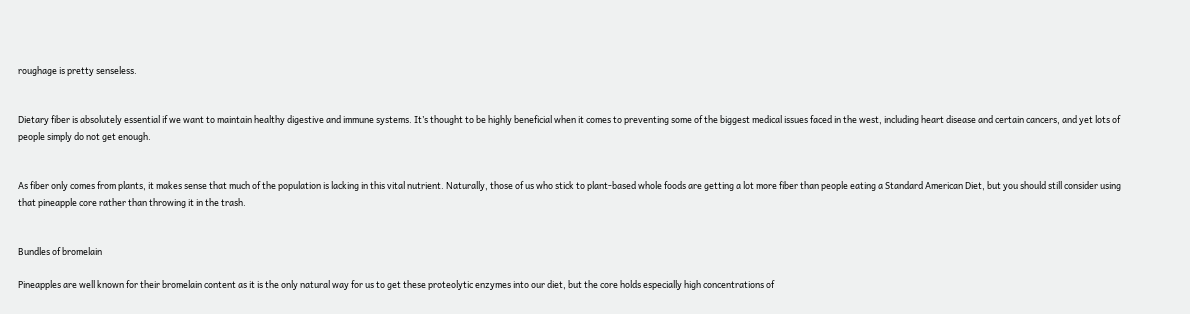roughage is pretty senseless.


Dietary fiber is absolutely essential if we want to maintain healthy digestive and immune systems. It’s thought to be highly beneficial when it comes to preventing some of the biggest medical issues faced in the west, including heart disease and certain cancers, and yet lots of people simply do not get enough.


As fiber only comes from plants, it makes sense that much of the population is lacking in this vital nutrient. Naturally, those of us who stick to plant-based whole foods are getting a lot more fiber than people eating a Standard American Diet, but you should still consider using that pineapple core rather than throwing it in the trash.


Bundles of bromelain

Pineapples are well known for their bromelain content as it is the only natural way for us to get these proteolytic enzymes into our diet, but the core holds especially high concentrations of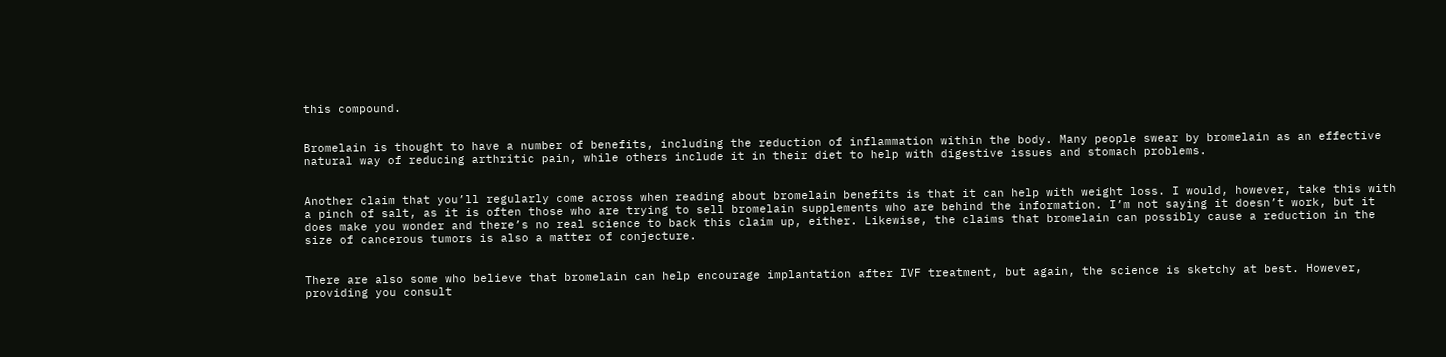this compound.


Bromelain is thought to have a number of benefits, including the reduction of inflammation within the body. Many people swear by bromelain as an effective natural way of reducing arthritic pain, while others include it in their diet to help with digestive issues and stomach problems.


Another claim that you’ll regularly come across when reading about bromelain benefits is that it can help with weight loss. I would, however, take this with a pinch of salt, as it is often those who are trying to sell bromelain supplements who are behind the information. I’m not saying it doesn’t work, but it does make you wonder and there’s no real science to back this claim up, either. Likewise, the claims that bromelain can possibly cause a reduction in the size of cancerous tumors is also a matter of conjecture.


There are also some who believe that bromelain can help encourage implantation after IVF treatment, but again, the science is sketchy at best. However, providing you consult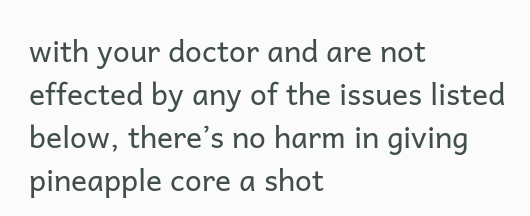with your doctor and are not effected by any of the issues listed below, there’s no harm in giving pineapple core a shot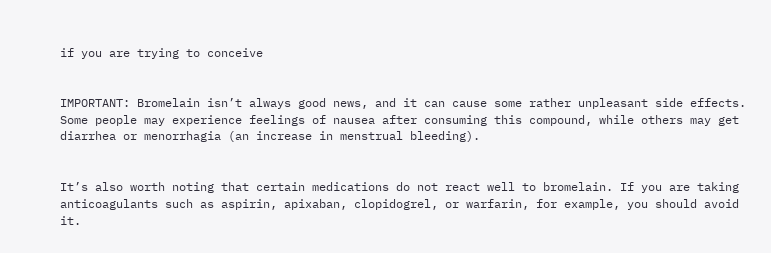if you are trying to conceive


IMPORTANT: Bromelain isn’t always good news, and it can cause some rather unpleasant side effects. Some people may experience feelings of nausea after consuming this compound, while others may get diarrhea or menorrhagia (an increase in menstrual bleeding).


It’s also worth noting that certain medications do not react well to bromelain. If you are taking anticoagulants such as aspirin, apixaban, clopidogrel, or warfarin, for example, you should avoid it.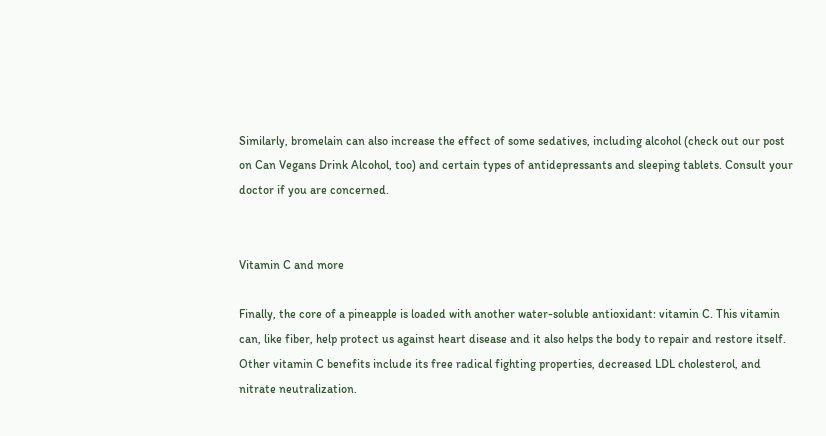Similarly, bromelain can also increase the effect of some sedatives, including alcohol (check out our post on Can Vegans Drink Alcohol, too) and certain types of antidepressants and sleeping tablets. Consult your doctor if you are concerned.


Vitamin C and more

Finally, the core of a pineapple is loaded with another water-soluble antioxidant: vitamin C. This vitamin can, like fiber, help protect us against heart disease and it also helps the body to repair and restore itself. Other vitamin C benefits include its free radical fighting properties, decreased LDL cholesterol, and nitrate neutralization.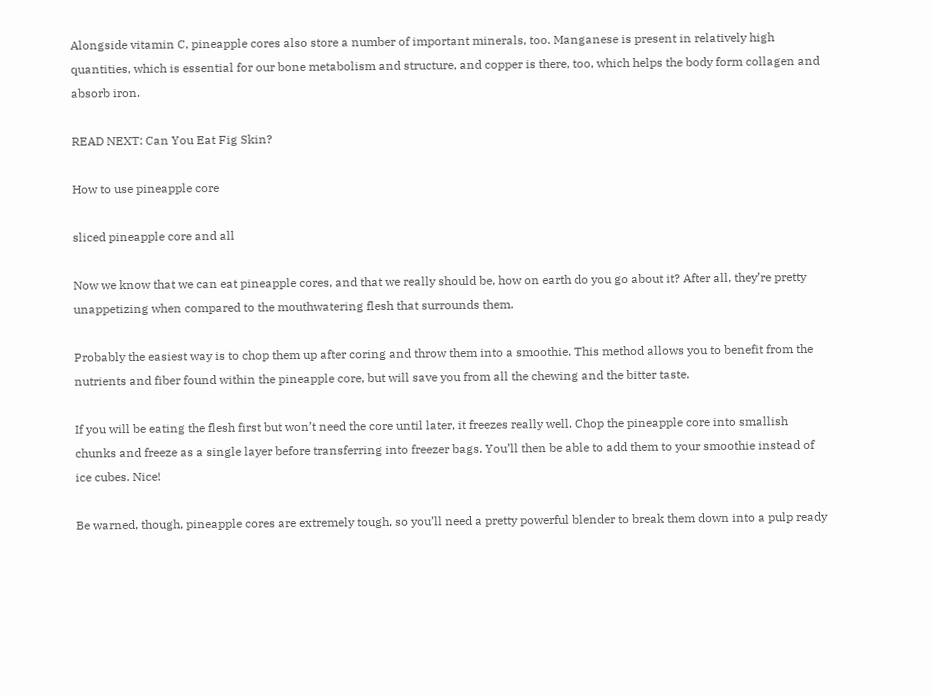Alongside vitamin C, pineapple cores also store a number of important minerals, too. Manganese is present in relatively high quantities, which is essential for our bone metabolism and structure, and copper is there, too, which helps the body form collagen and absorb iron.

READ NEXT: Can You Eat Fig Skin?

How to use pineapple core

sliced pineapple core and all

Now we know that we can eat pineapple cores, and that we really should be, how on earth do you go about it? After all, they’re pretty unappetizing when compared to the mouthwatering flesh that surrounds them.

Probably the easiest way is to chop them up after coring and throw them into a smoothie. This method allows you to benefit from the nutrients and fiber found within the pineapple core, but will save you from all the chewing and the bitter taste.

If you will be eating the flesh first but won’t need the core until later, it freezes really well. Chop the pineapple core into smallish chunks and freeze as a single layer before transferring into freezer bags. You’ll then be able to add them to your smoothie instead of ice cubes. Nice!

Be warned, though, pineapple cores are extremely tough, so you’ll need a pretty powerful blender to break them down into a pulp ready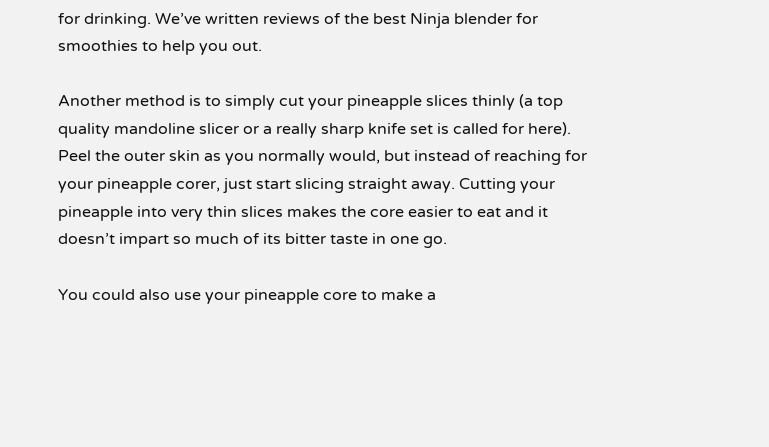for drinking. We’ve written reviews of the best Ninja blender for smoothies to help you out.

Another method is to simply cut your pineapple slices thinly (a top quality mandoline slicer or a really sharp knife set is called for here). Peel the outer skin as you normally would, but instead of reaching for your pineapple corer, just start slicing straight away. Cutting your pineapple into very thin slices makes the core easier to eat and it doesn’t impart so much of its bitter taste in one go.

You could also use your pineapple core to make a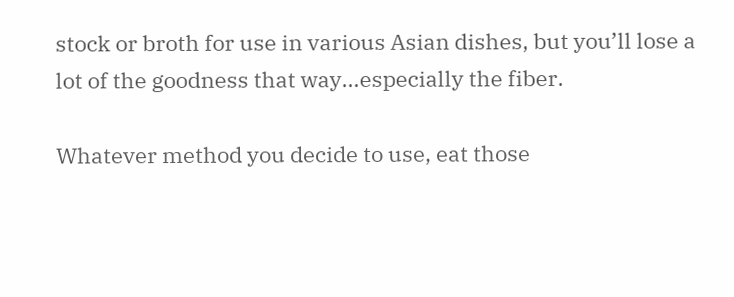stock or broth for use in various Asian dishes, but you’ll lose a lot of the goodness that way…especially the fiber.

Whatever method you decide to use, eat those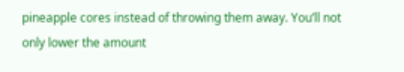pineapple cores instead of throwing them away. You’ll not only lower the amount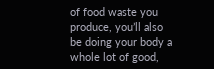of food waste you produce, you’ll also be doing your body a whole lot of good,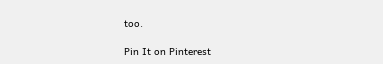too.

Pin It on Pinterest